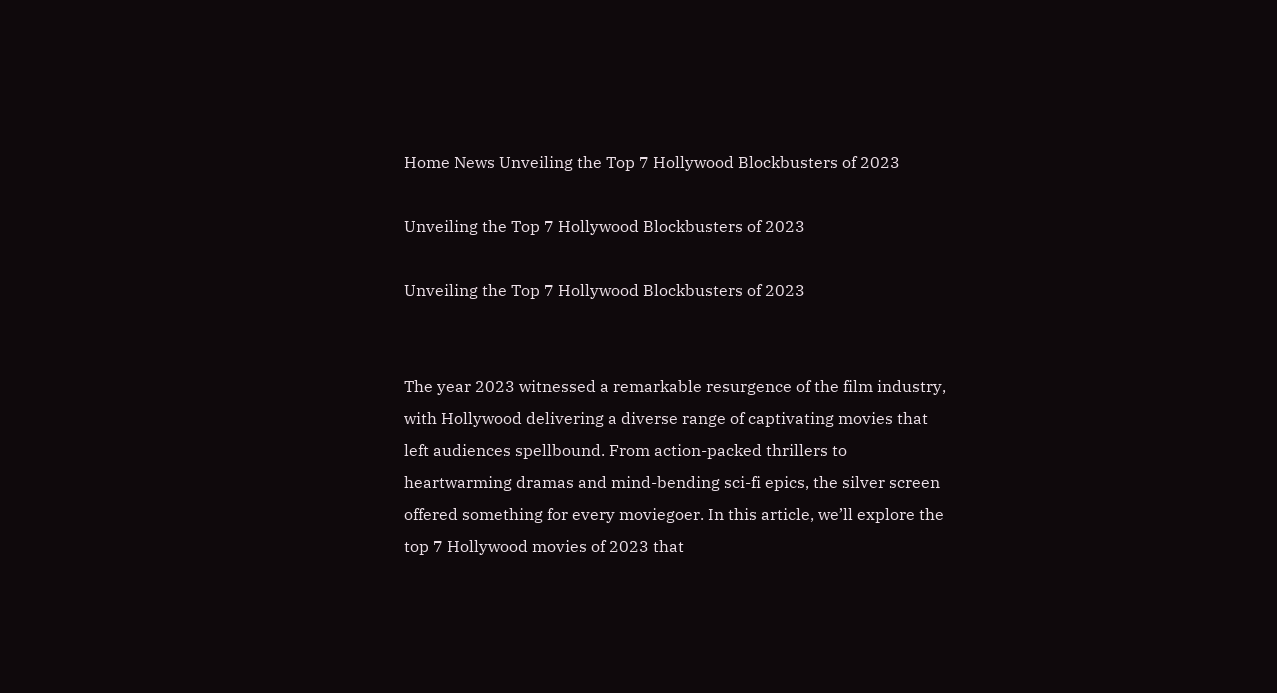Home News Unveiling the Top 7 Hollywood Blockbusters of 2023

Unveiling the Top 7 Hollywood Blockbusters of 2023

Unveiling the Top 7 Hollywood Blockbusters of 2023


The year 2023 witnessed a remarkable resurgence of the film industry, with Hollywood delivering a diverse range of captivating movies that left audiences spellbound. From action-packed thrillers to heartwarming dramas and mind-bending sci-fi epics, the silver screen offered something for every moviegoer. In this article, we’ll explore the top 7 Hollywood movies of 2023 that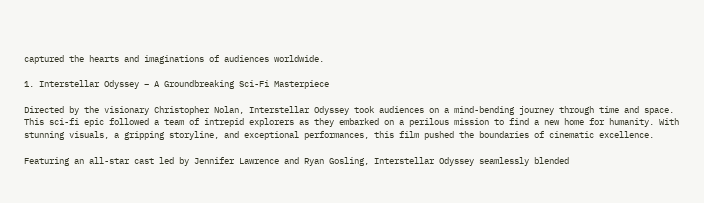captured the hearts and imaginations of audiences worldwide.

1. Interstellar Odyssey – A Groundbreaking Sci-Fi Masterpiece

Directed by the visionary Christopher Nolan, Interstellar Odyssey took audiences on a mind-bending journey through time and space. This sci-fi epic followed a team of intrepid explorers as they embarked on a perilous mission to find a new home for humanity. With stunning visuals, a gripping storyline, and exceptional performances, this film pushed the boundaries of cinematic excellence.

Featuring an all-star cast led by Jennifer Lawrence and Ryan Gosling, Interstellar Odyssey seamlessly blended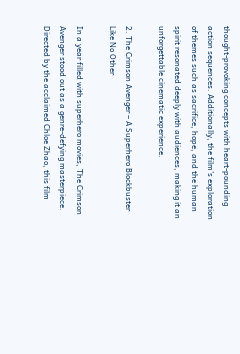thought-provoking concepts with heart-pounding action sequences. Additionally, the film’s exploration of themes such as sacrifice, hope, and the human spirit resonated deeply with audiences, making it an unforgettable cinematic experience.

2. The Crimson Avenger – A Superhero Blockbuster Like No Other

In a year filled with superhero movies, The Crimson Avenger stood out as a genre-defying masterpiece. Directed by the acclaimed Chloe Zhao, this film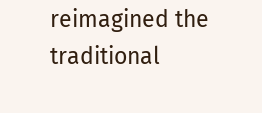reimagined the traditional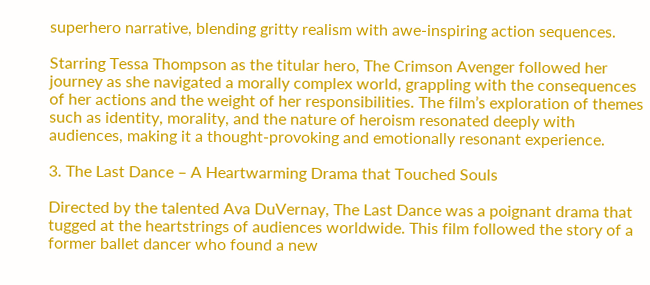superhero narrative, blending gritty realism with awe-inspiring action sequences.

Starring Tessa Thompson as the titular hero, The Crimson Avenger followed her journey as she navigated a morally complex world, grappling with the consequences of her actions and the weight of her responsibilities. The film’s exploration of themes such as identity, morality, and the nature of heroism resonated deeply with audiences, making it a thought-provoking and emotionally resonant experience.

3. The Last Dance – A Heartwarming Drama that Touched Souls

Directed by the talented Ava DuVernay, The Last Dance was a poignant drama that tugged at the heartstrings of audiences worldwide. This film followed the story of a former ballet dancer who found a new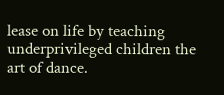lease on life by teaching underprivileged children the art of dance.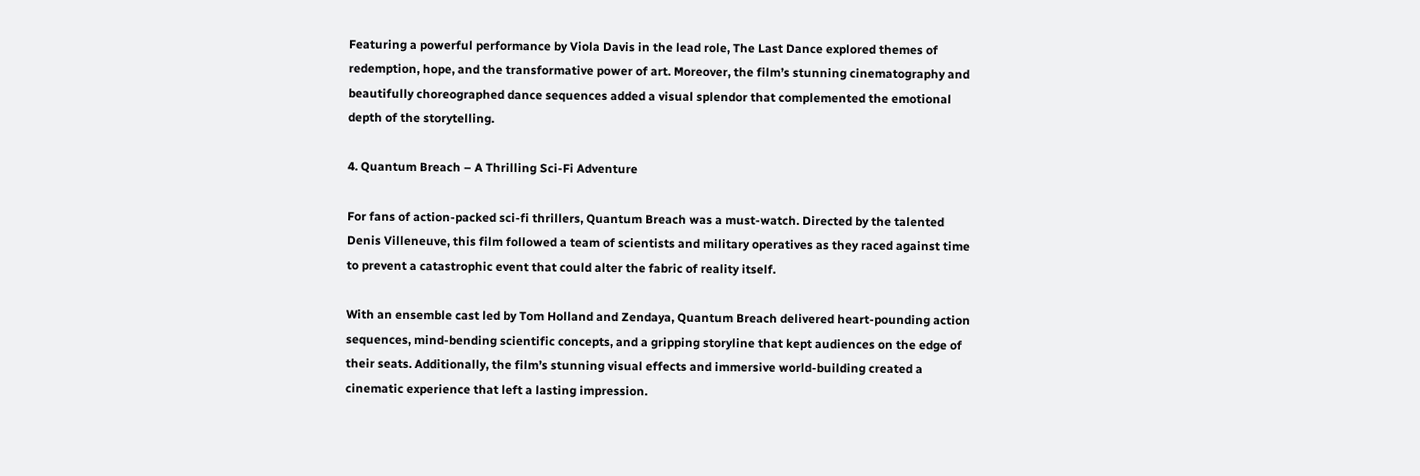Featuring a powerful performance by Viola Davis in the lead role, The Last Dance explored themes of redemption, hope, and the transformative power of art. Moreover, the film’s stunning cinematography and beautifully choreographed dance sequences added a visual splendor that complemented the emotional depth of the storytelling.

4. Quantum Breach – A Thrilling Sci-Fi Adventure

For fans of action-packed sci-fi thrillers, Quantum Breach was a must-watch. Directed by the talented Denis Villeneuve, this film followed a team of scientists and military operatives as they raced against time to prevent a catastrophic event that could alter the fabric of reality itself.

With an ensemble cast led by Tom Holland and Zendaya, Quantum Breach delivered heart-pounding action sequences, mind-bending scientific concepts, and a gripping storyline that kept audiences on the edge of their seats. Additionally, the film’s stunning visual effects and immersive world-building created a cinematic experience that left a lasting impression.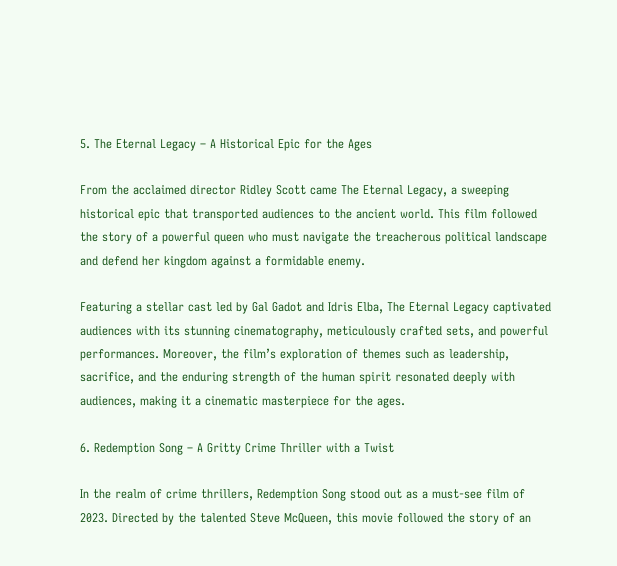5. The Eternal Legacy – A Historical Epic for the Ages

From the acclaimed director Ridley Scott came The Eternal Legacy, a sweeping historical epic that transported audiences to the ancient world. This film followed the story of a powerful queen who must navigate the treacherous political landscape and defend her kingdom against a formidable enemy.

Featuring a stellar cast led by Gal Gadot and Idris Elba, The Eternal Legacy captivated audiences with its stunning cinematography, meticulously crafted sets, and powerful performances. Moreover, the film’s exploration of themes such as leadership, sacrifice, and the enduring strength of the human spirit resonated deeply with audiences, making it a cinematic masterpiece for the ages.

6. Redemption Song – A Gritty Crime Thriller with a Twist

In the realm of crime thrillers, Redemption Song stood out as a must-see film of 2023. Directed by the talented Steve McQueen, this movie followed the story of an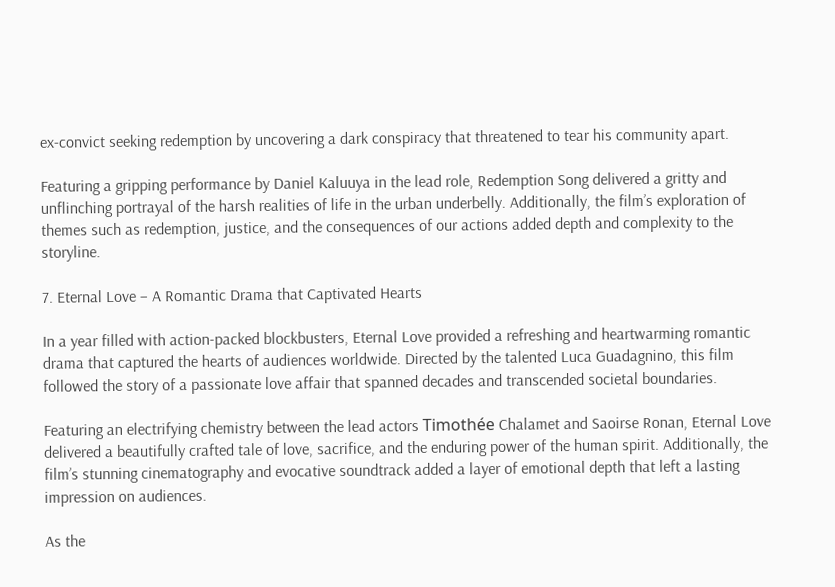ex-convict seeking redemption by uncovering a dark conspiracy that threatened to tear his community apart.

Featuring a gripping performance by Daniel Kaluuya in the lead role, Redemption Song delivered a gritty and unflinching portrayal of the harsh realities of life in the urban underbelly. Additionally, the film’s exploration of themes such as redemption, justice, and the consequences of our actions added depth and complexity to the storyline.

7. Eternal Love – A Romantic Drama that Captivated Hearts

In a year filled with action-packed blockbusters, Eternal Love provided a refreshing and heartwarming romantic drama that captured the hearts of audiences worldwide. Directed by the talented Luca Guadagnino, this film followed the story of a passionate love affair that spanned decades and transcended societal boundaries.

Featuring an electrifying chemistry between the lead actors Timothée Chalamet and Saoirse Ronan, Eternal Love delivered a beautifully crafted tale of love, sacrifice, and the enduring power of the human spirit. Additionally, the film’s stunning cinematography and evocative soundtrack added a layer of emotional depth that left a lasting impression on audiences.

As the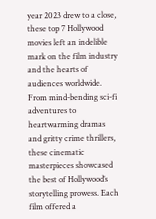year 2023 drew to a close, these top 7 Hollywood movies left an indelible mark on the film industry and the hearts of audiences worldwide. From mind-bending sci-fi adventures to heartwarming dramas and gritty crime thrillers, these cinematic masterpieces showcased the best of Hollywood’s storytelling prowess. Each film offered a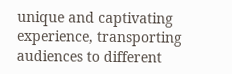unique and captivating experience, transporting audiences to different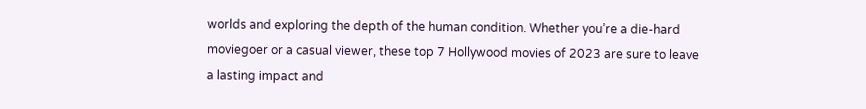worlds and exploring the depth of the human condition. Whether you’re a die-hard moviegoer or a casual viewer, these top 7 Hollywood movies of 2023 are sure to leave a lasting impact and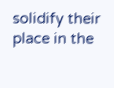solidify their place in the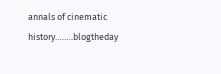annals of cinematic history……..blogtheday